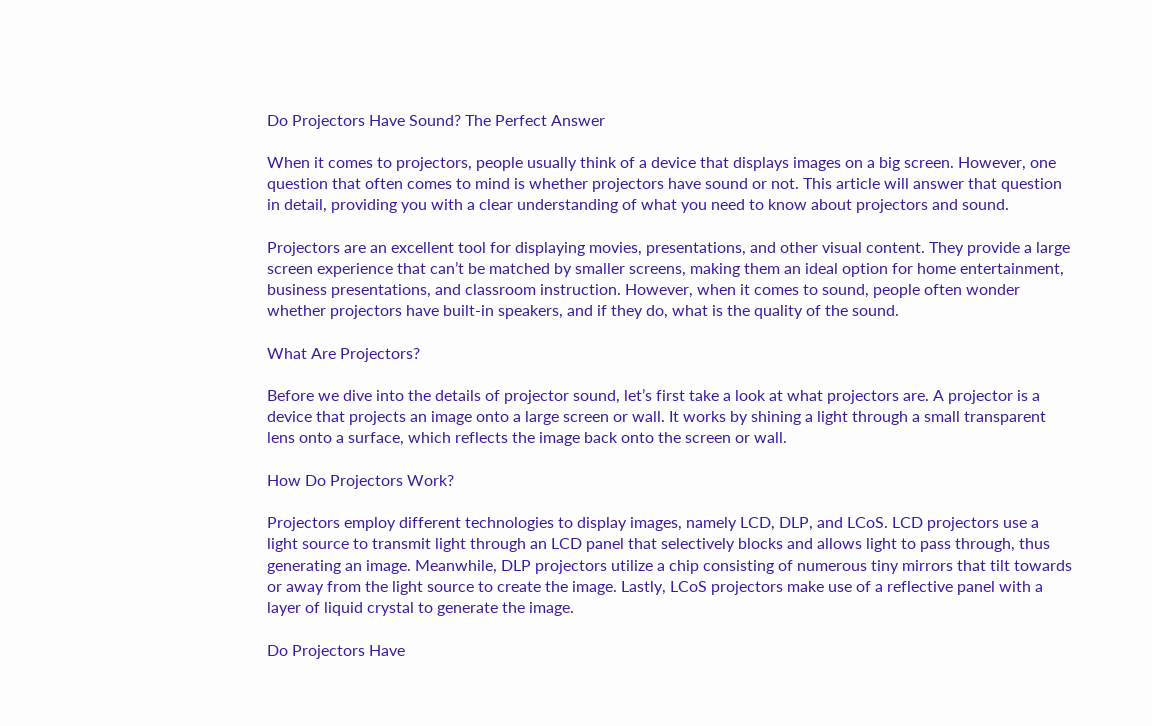Do Projectors Have Sound? The Perfect Answer

When it comes to projectors, people usually think of a device that displays images on a big screen. However, one question that often comes to mind is whether projectors have sound or not. This article will answer that question in detail, providing you with a clear understanding of what you need to know about projectors and sound.

Projectors are an excellent tool for displaying movies, presentations, and other visual content. They provide a large screen experience that can’t be matched by smaller screens, making them an ideal option for home entertainment, business presentations, and classroom instruction. However, when it comes to sound, people often wonder whether projectors have built-in speakers, and if they do, what is the quality of the sound.

What Are Projectors?

Before we dive into the details of projector sound, let’s first take a look at what projectors are. A projector is a device that projects an image onto a large screen or wall. It works by shining a light through a small transparent lens onto a surface, which reflects the image back onto the screen or wall.

How Do Projectors Work?

Projectors employ different technologies to display images, namely LCD, DLP, and LCoS. LCD projectors use a light source to transmit light through an LCD panel that selectively blocks and allows light to pass through, thus generating an image. Meanwhile, DLP projectors utilize a chip consisting of numerous tiny mirrors that tilt towards or away from the light source to create the image. Lastly, LCoS projectors make use of a reflective panel with a layer of liquid crystal to generate the image.

Do Projectors Have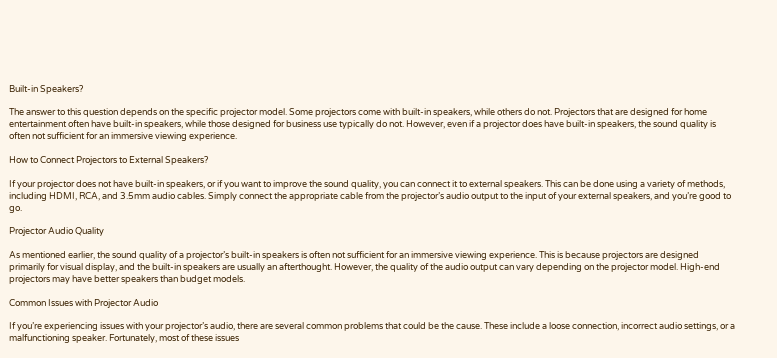Built-in Speakers?

The answer to this question depends on the specific projector model. Some projectors come with built-in speakers, while others do not. Projectors that are designed for home entertainment often have built-in speakers, while those designed for business use typically do not. However, even if a projector does have built-in speakers, the sound quality is often not sufficient for an immersive viewing experience.

How to Connect Projectors to External Speakers?

If your projector does not have built-in speakers, or if you want to improve the sound quality, you can connect it to external speakers. This can be done using a variety of methods, including HDMI, RCA, and 3.5mm audio cables. Simply connect the appropriate cable from the projector’s audio output to the input of your external speakers, and you’re good to go.

Projector Audio Quality

As mentioned earlier, the sound quality of a projector’s built-in speakers is often not sufficient for an immersive viewing experience. This is because projectors are designed primarily for visual display, and the built-in speakers are usually an afterthought. However, the quality of the audio output can vary depending on the projector model. High-end projectors may have better speakers than budget models.

Common Issues with Projector Audio

If you’re experiencing issues with your projector’s audio, there are several common problems that could be the cause. These include a loose connection, incorrect audio settings, or a malfunctioning speaker. Fortunately, most of these issues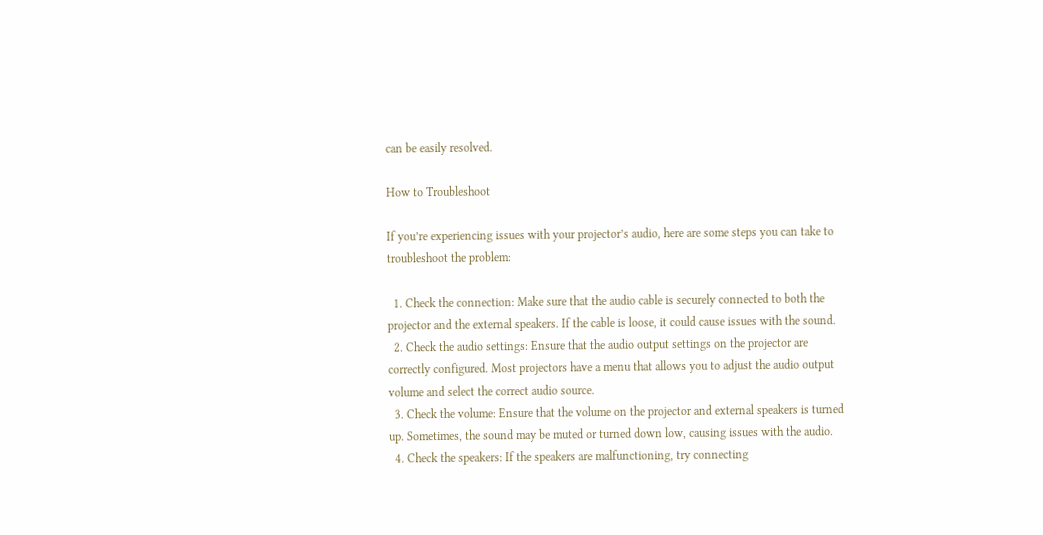can be easily resolved.

How to Troubleshoot

If you’re experiencing issues with your projector’s audio, here are some steps you can take to troubleshoot the problem:

  1. Check the connection: Make sure that the audio cable is securely connected to both the projector and the external speakers. If the cable is loose, it could cause issues with the sound.
  2. Check the audio settings: Ensure that the audio output settings on the projector are correctly configured. Most projectors have a menu that allows you to adjust the audio output volume and select the correct audio source.
  3. Check the volume: Ensure that the volume on the projector and external speakers is turned up. Sometimes, the sound may be muted or turned down low, causing issues with the audio.
  4. Check the speakers: If the speakers are malfunctioning, try connecting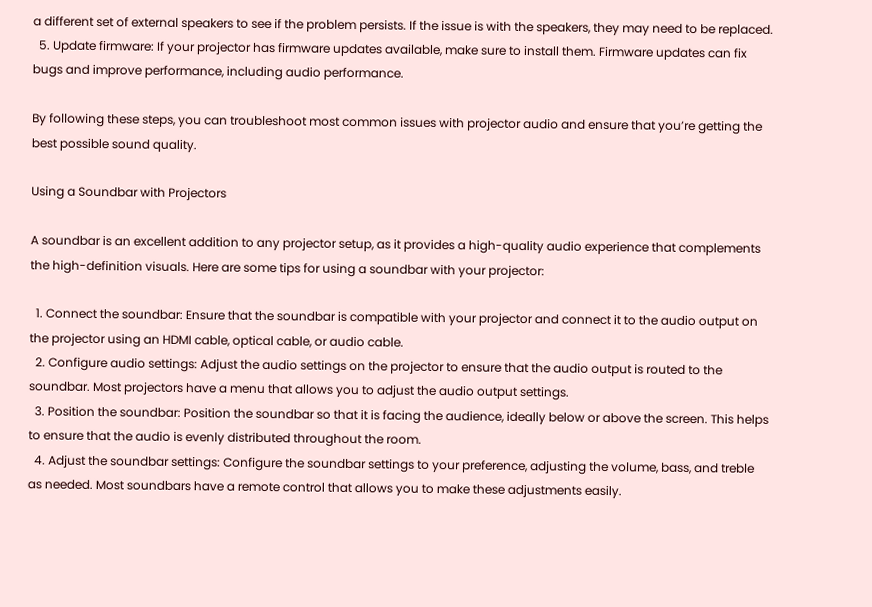a different set of external speakers to see if the problem persists. If the issue is with the speakers, they may need to be replaced.
  5. Update firmware: If your projector has firmware updates available, make sure to install them. Firmware updates can fix bugs and improve performance, including audio performance.

By following these steps, you can troubleshoot most common issues with projector audio and ensure that you’re getting the best possible sound quality.

Using a Soundbar with Projectors

A soundbar is an excellent addition to any projector setup, as it provides a high-quality audio experience that complements the high-definition visuals. Here are some tips for using a soundbar with your projector:

  1. Connect the soundbar: Ensure that the soundbar is compatible with your projector and connect it to the audio output on the projector using an HDMI cable, optical cable, or audio cable.
  2. Configure audio settings: Adjust the audio settings on the projector to ensure that the audio output is routed to the soundbar. Most projectors have a menu that allows you to adjust the audio output settings.
  3. Position the soundbar: Position the soundbar so that it is facing the audience, ideally below or above the screen. This helps to ensure that the audio is evenly distributed throughout the room.
  4. Adjust the soundbar settings: Configure the soundbar settings to your preference, adjusting the volume, bass, and treble as needed. Most soundbars have a remote control that allows you to make these adjustments easily.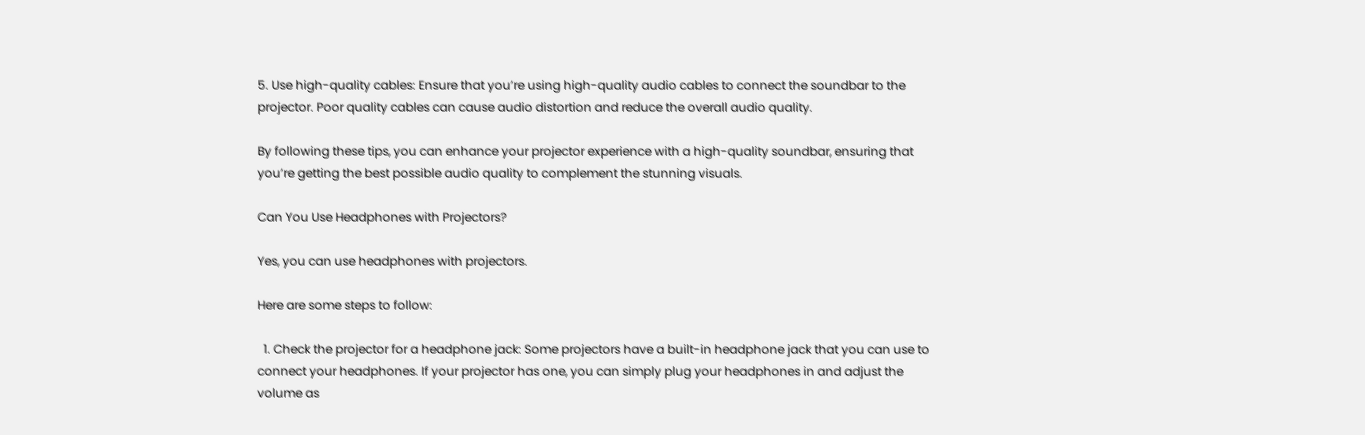5. Use high-quality cables: Ensure that you’re using high-quality audio cables to connect the soundbar to the projector. Poor quality cables can cause audio distortion and reduce the overall audio quality.

By following these tips, you can enhance your projector experience with a high-quality soundbar, ensuring that you’re getting the best possible audio quality to complement the stunning visuals.

Can You Use Headphones with Projectors?

Yes, you can use headphones with projectors.

Here are some steps to follow:

  1. Check the projector for a headphone jack: Some projectors have a built-in headphone jack that you can use to connect your headphones. If your projector has one, you can simply plug your headphones in and adjust the volume as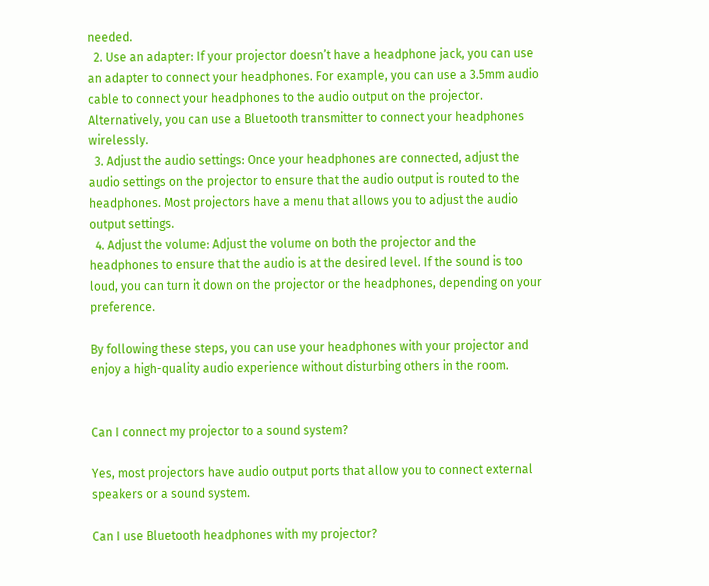needed.
  2. Use an adapter: If your projector doesn’t have a headphone jack, you can use an adapter to connect your headphones. For example, you can use a 3.5mm audio cable to connect your headphones to the audio output on the projector. Alternatively, you can use a Bluetooth transmitter to connect your headphones wirelessly.
  3. Adjust the audio settings: Once your headphones are connected, adjust the audio settings on the projector to ensure that the audio output is routed to the headphones. Most projectors have a menu that allows you to adjust the audio output settings.
  4. Adjust the volume: Adjust the volume on both the projector and the headphones to ensure that the audio is at the desired level. If the sound is too loud, you can turn it down on the projector or the headphones, depending on your preference.

By following these steps, you can use your headphones with your projector and enjoy a high-quality audio experience without disturbing others in the room.


Can I connect my projector to a sound system?

Yes, most projectors have audio output ports that allow you to connect external speakers or a sound system.

Can I use Bluetooth headphones with my projector?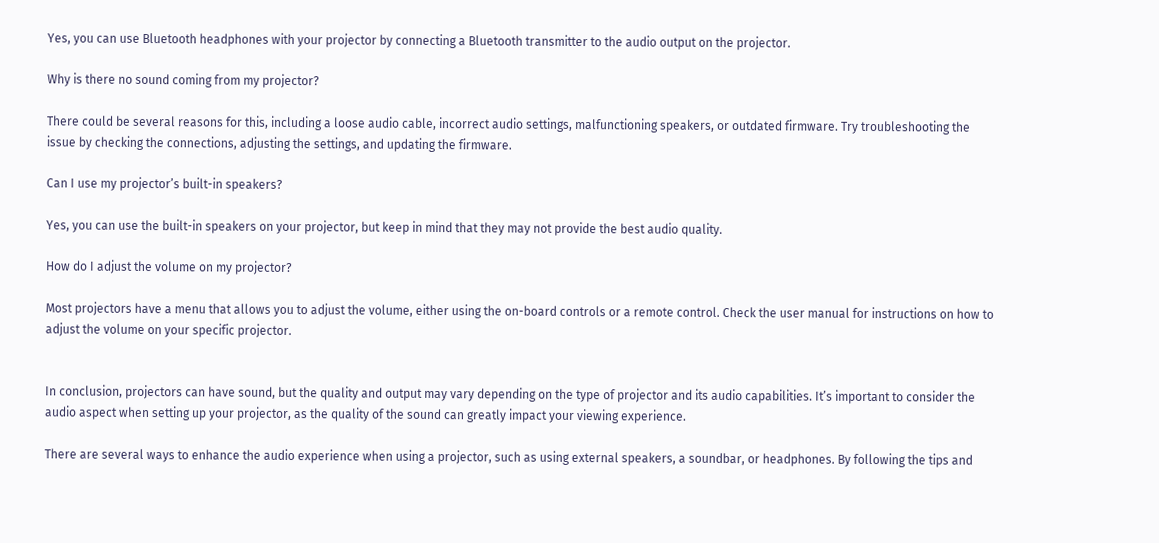Yes, you can use Bluetooth headphones with your projector by connecting a Bluetooth transmitter to the audio output on the projector.

Why is there no sound coming from my projector?

There could be several reasons for this, including a loose audio cable, incorrect audio settings, malfunctioning speakers, or outdated firmware. Try troubleshooting the issue by checking the connections, adjusting the settings, and updating the firmware.

Can I use my projector’s built-in speakers?

Yes, you can use the built-in speakers on your projector, but keep in mind that they may not provide the best audio quality.

How do I adjust the volume on my projector?

Most projectors have a menu that allows you to adjust the volume, either using the on-board controls or a remote control. Check the user manual for instructions on how to adjust the volume on your specific projector.


In conclusion, projectors can have sound, but the quality and output may vary depending on the type of projector and its audio capabilities. It’s important to consider the audio aspect when setting up your projector, as the quality of the sound can greatly impact your viewing experience.

There are several ways to enhance the audio experience when using a projector, such as using external speakers, a soundbar, or headphones. By following the tips and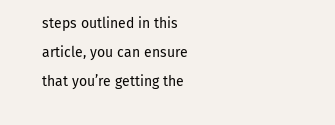steps outlined in this article, you can ensure that you’re getting the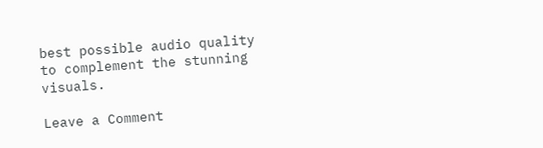best possible audio quality to complement the stunning visuals.

Leave a Comment